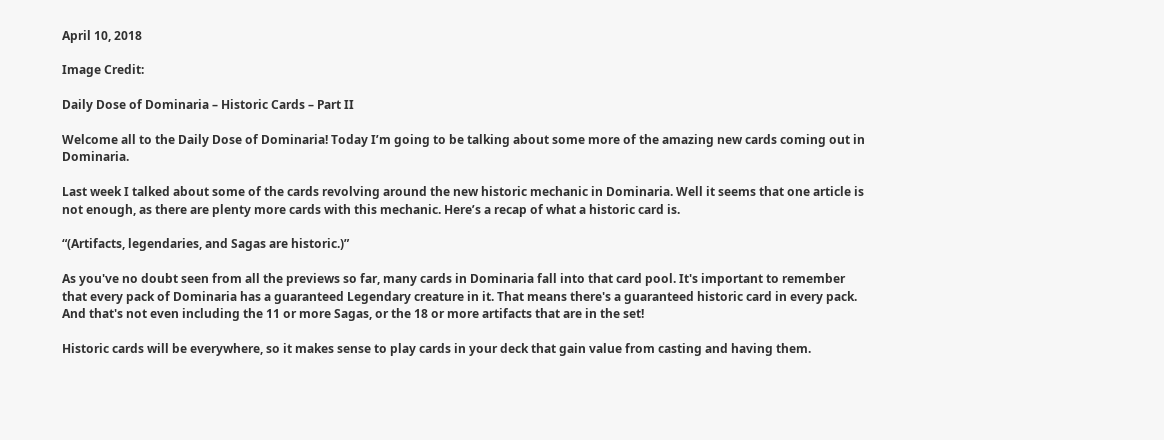April 10, 2018

Image Credit:

Daily Dose of Dominaria – Historic Cards – Part II

Welcome all to the Daily Dose of Dominaria! Today I’m going to be talking about some more of the amazing new cards coming out in Dominaria.

Last week I talked about some of the cards revolving around the new historic mechanic in Dominaria. Well it seems that one article is not enough, as there are plenty more cards with this mechanic. Here’s a recap of what a historic card is.

“(Artifacts, legendaries, and Sagas are historic.)”

As you've no doubt seen from all the previews so far, many cards in Dominaria fall into that card pool. It's important to remember that every pack of Dominaria has a guaranteed Legendary creature in it. That means there's a guaranteed historic card in every pack. And that's not even including the 11 or more Sagas, or the 18 or more artifacts that are in the set!

Historic cards will be everywhere, so it makes sense to play cards in your deck that gain value from casting and having them.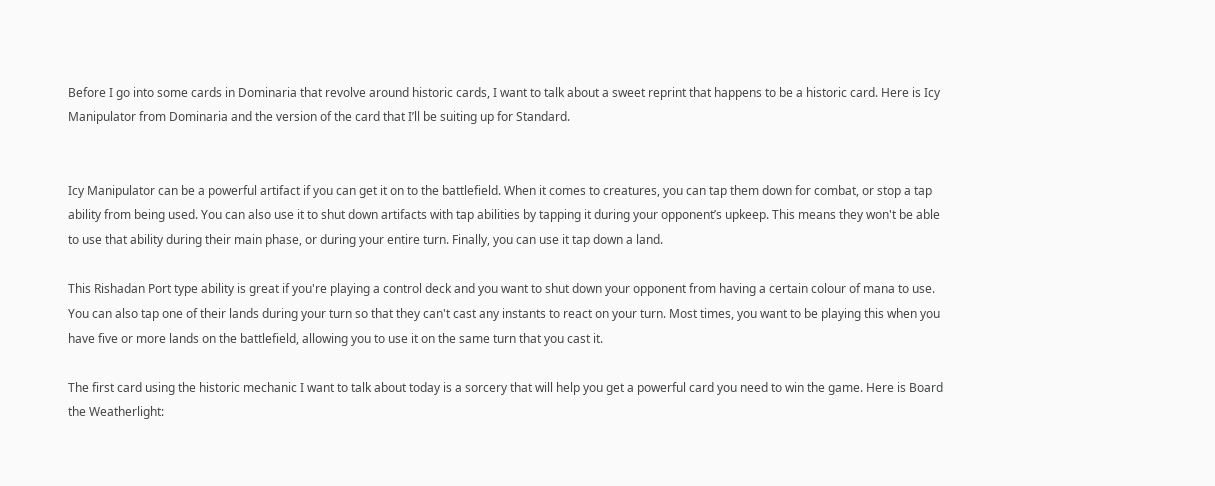Before I go into some cards in Dominaria that revolve around historic cards, I want to talk about a sweet reprint that happens to be a historic card. Here is Icy Manipulator from Dominaria and the version of the card that I’ll be suiting up for Standard.


Icy Manipulator can be a powerful artifact if you can get it on to the battlefield. When it comes to creatures, you can tap them down for combat, or stop a tap ability from being used. You can also use it to shut down artifacts with tap abilities by tapping it during your opponent’s upkeep. This means they won't be able to use that ability during their main phase, or during your entire turn. Finally, you can use it tap down a land.

This Rishadan Port type ability is great if you're playing a control deck and you want to shut down your opponent from having a certain colour of mana to use. You can also tap one of their lands during your turn so that they can't cast any instants to react on your turn. Most times, you want to be playing this when you have five or more lands on the battlefield, allowing you to use it on the same turn that you cast it.

The first card using the historic mechanic I want to talk about today is a sorcery that will help you get a powerful card you need to win the game. Here is Board the Weatherlight: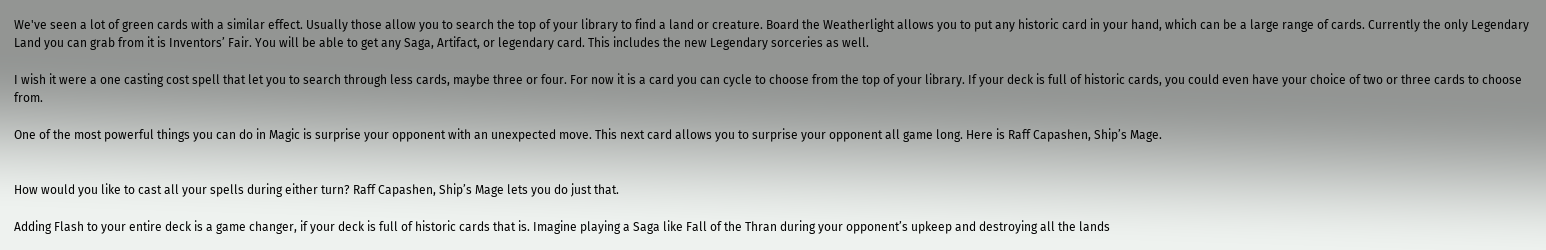We've seen a lot of green cards with a similar effect. Usually those allow you to search the top of your library to find a land or creature. Board the Weatherlight allows you to put any historic card in your hand, which can be a large range of cards. Currently the only Legendary Land you can grab from it is Inventors’ Fair. You will be able to get any Saga, Artifact, or legendary card. This includes the new Legendary sorceries as well.

I wish it were a one casting cost spell that let you to search through less cards, maybe three or four. For now it is a card you can cycle to choose from the top of your library. If your deck is full of historic cards, you could even have your choice of two or three cards to choose from.

One of the most powerful things you can do in Magic is surprise your opponent with an unexpected move. This next card allows you to surprise your opponent all game long. Here is Raff Capashen, Ship’s Mage.


How would you like to cast all your spells during either turn? Raff Capashen, Ship’s Mage lets you do just that.

Adding Flash to your entire deck is a game changer, if your deck is full of historic cards that is. Imagine playing a Saga like Fall of the Thran during your opponent’s upkeep and destroying all the lands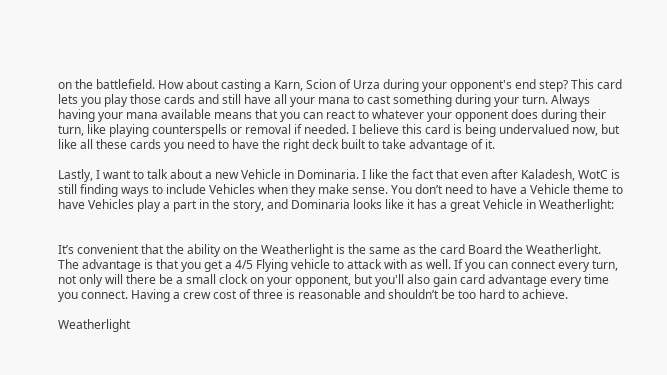on the battlefield. How about casting a Karn, Scion of Urza during your opponent's end step? This card lets you play those cards and still have all your mana to cast something during your turn. Always having your mana available means that you can react to whatever your opponent does during their turn, like playing counterspells or removal if needed. I believe this card is being undervalued now, but like all these cards you need to have the right deck built to take advantage of it.

Lastly, I want to talk about a new Vehicle in Dominaria. I like the fact that even after Kaladesh, WotC is still finding ways to include Vehicles when they make sense. You don’t need to have a Vehicle theme to have Vehicles play a part in the story, and Dominaria looks like it has a great Vehicle in Weatherlight:


It’s convenient that the ability on the Weatherlight is the same as the card Board the Weatherlight. The advantage is that you get a 4/5 Flying vehicle to attack with as well. If you can connect every turn, not only will there be a small clock on your opponent, but you'll also gain card advantage every time you connect. Having a crew cost of three is reasonable and shouldn’t be too hard to achieve.

Weatherlight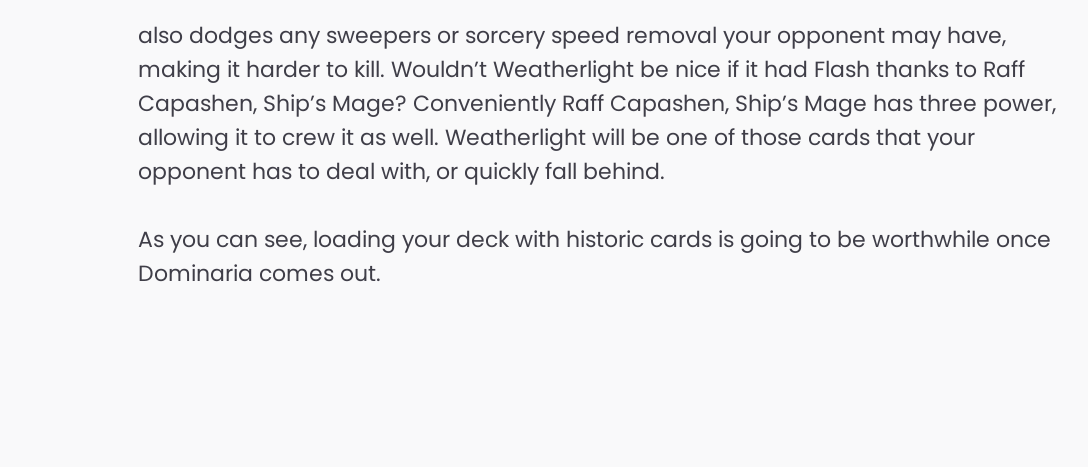also dodges any sweepers or sorcery speed removal your opponent may have, making it harder to kill. Wouldn’t Weatherlight be nice if it had Flash thanks to Raff Capashen, Ship’s Mage? Conveniently Raff Capashen, Ship’s Mage has three power, allowing it to crew it as well. Weatherlight will be one of those cards that your opponent has to deal with, or quickly fall behind.

As you can see, loading your deck with historic cards is going to be worthwhile once Dominaria comes out.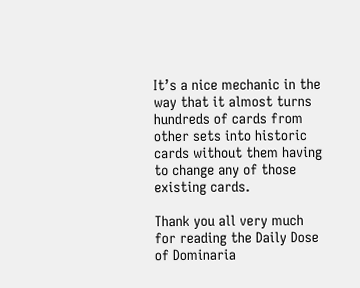It’s a nice mechanic in the way that it almost turns hundreds of cards from other sets into historic cards without them having to change any of those existing cards.

Thank you all very much for reading the Daily Dose of Dominaria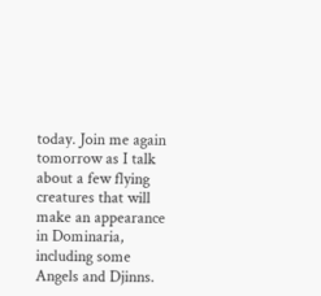today. Join me again tomorrow as I talk about a few flying creatures that will make an appearance in Dominaria, including some Angels and Djinns.